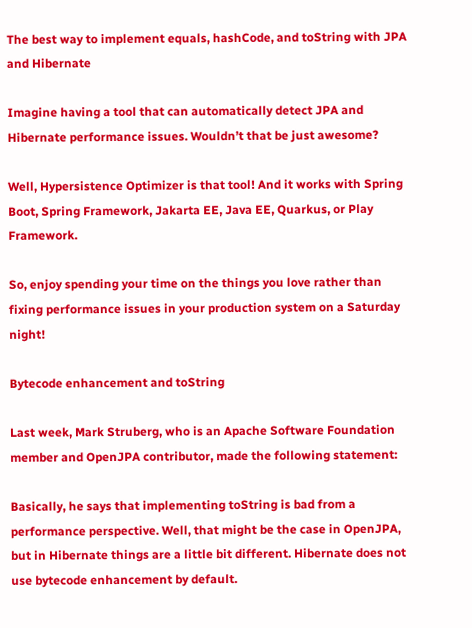The best way to implement equals, hashCode, and toString with JPA and Hibernate

Imagine having a tool that can automatically detect JPA and Hibernate performance issues. Wouldn’t that be just awesome?

Well, Hypersistence Optimizer is that tool! And it works with Spring Boot, Spring Framework, Jakarta EE, Java EE, Quarkus, or Play Framework.

So, enjoy spending your time on the things you love rather than fixing performance issues in your production system on a Saturday night!

Bytecode enhancement and toString

Last week, Mark Struberg, who is an Apache Software Foundation member and OpenJPA contributor, made the following statement:

Basically, he says that implementing toString is bad from a performance perspective. Well, that might be the case in OpenJPA, but in Hibernate things are a little bit different. Hibernate does not use bytecode enhancement by default.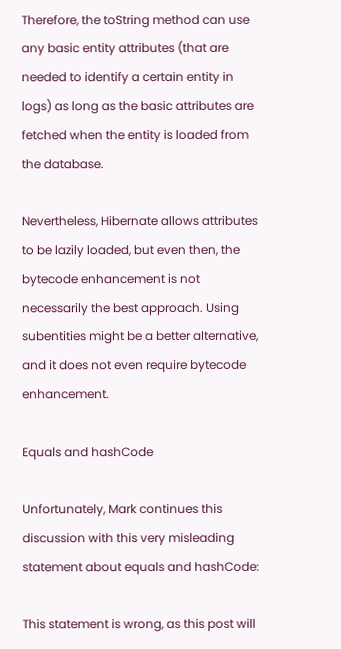Therefore, the toString method can use any basic entity attributes (that are needed to identify a certain entity in logs) as long as the basic attributes are fetched when the entity is loaded from the database.

Nevertheless, Hibernate allows attributes to be lazily loaded, but even then, the bytecode enhancement is not necessarily the best approach. Using subentities might be a better alternative, and it does not even require bytecode enhancement.

Equals and hashCode

Unfortunately, Mark continues this discussion with this very misleading statement about equals and hashCode:

This statement is wrong, as this post will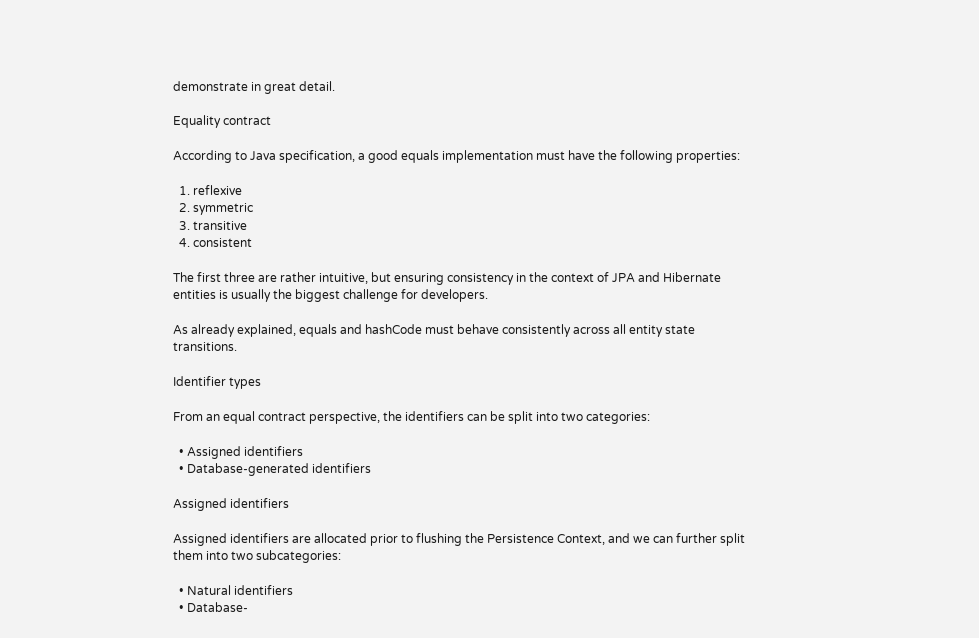demonstrate in great detail.

Equality contract

According to Java specification, a good equals implementation must have the following properties:

  1. reflexive
  2. symmetric
  3. transitive
  4. consistent

The first three are rather intuitive, but ensuring consistency in the context of JPA and Hibernate entities is usually the biggest challenge for developers.

As already explained, equals and hashCode must behave consistently across all entity state transitions.

Identifier types

From an equal contract perspective, the identifiers can be split into two categories:

  • Assigned identifiers
  • Database-generated identifiers

Assigned identifiers

Assigned identifiers are allocated prior to flushing the Persistence Context, and we can further split them into two subcategories:

  • Natural identifiers
  • Database-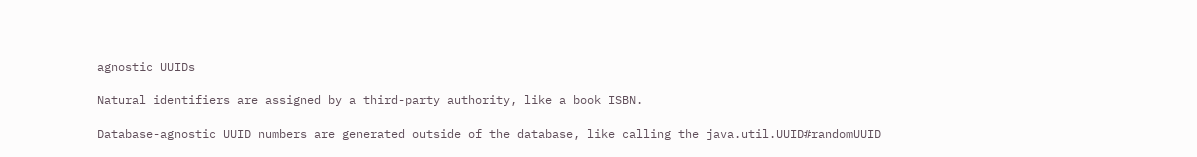agnostic UUIDs

Natural identifiers are assigned by a third-party authority, like a book ISBN.

Database-agnostic UUID numbers are generated outside of the database, like calling the java.util.UUID#randomUUID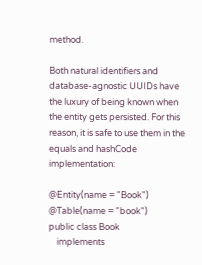method.

Both natural identifiers and database-agnostic UUIDs have the luxury of being known when the entity gets persisted. For this reason, it is safe to use them in the equals and hashCode implementation:

@Entity(name = "Book")
@Table(name = "book")
public class Book
    implements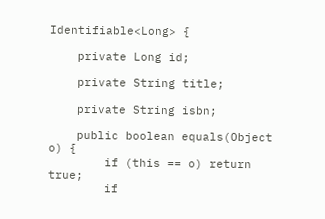Identifiable<Long> {

    private Long id;

    private String title;

    private String isbn;

    public boolean equals(Object o) {
        if (this == o) return true;
        if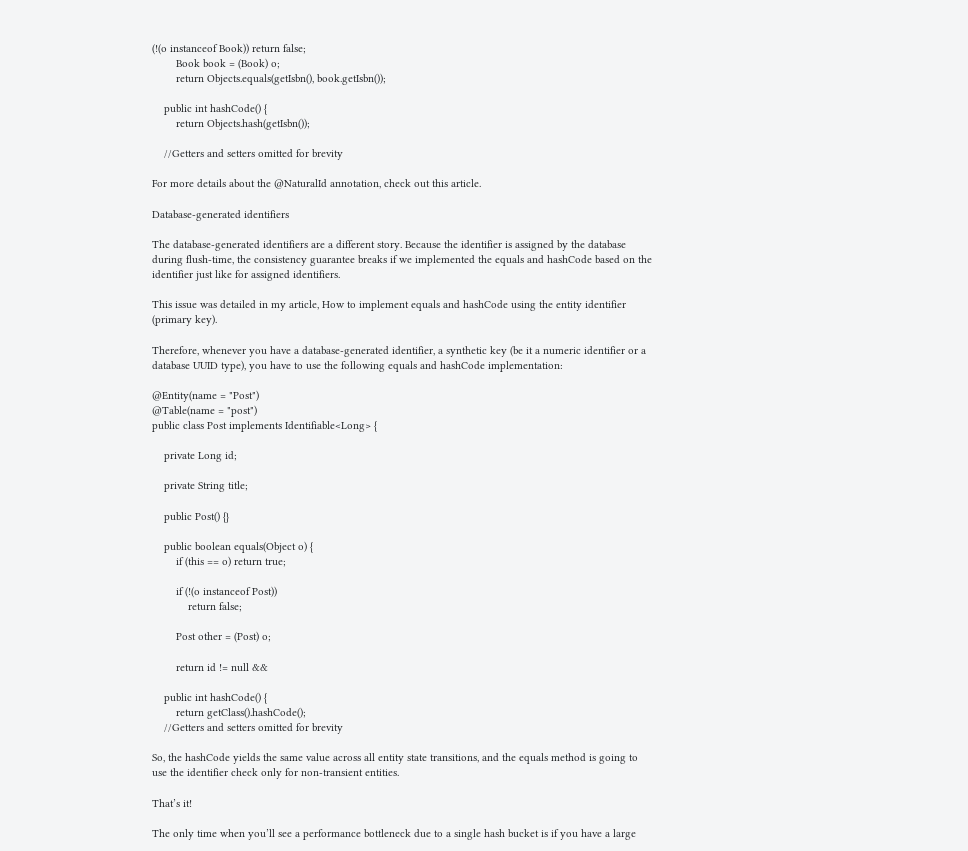(!(o instanceof Book)) return false;
        Book book = (Book) o;
        return Objects.equals(getIsbn(), book.getIsbn());

    public int hashCode() {
        return Objects.hash(getIsbn());

    //Getters and setters omitted for brevity

For more details about the @NaturalId annotation, check out this article.

Database-generated identifiers

The database-generated identifiers are a different story. Because the identifier is assigned by the database during flush-time, the consistency guarantee breaks if we implemented the equals and hashCode based on the identifier just like for assigned identifiers.

This issue was detailed in my article, How to implement equals and hashCode using the entity identifier (primary key).

Therefore, whenever you have a database-generated identifier, a synthetic key (be it a numeric identifier or a database UUID type), you have to use the following equals and hashCode implementation:

@Entity(name = "Post")
@Table(name = "post")
public class Post implements Identifiable<Long> {

    private Long id;

    private String title;

    public Post() {}

    public boolean equals(Object o) {
        if (this == o) return true;

        if (!(o instanceof Post))
            return false;

        Post other = (Post) o;

        return id != null &&

    public int hashCode() {
        return getClass().hashCode();
    //Getters and setters omitted for brevity

So, the hashCode yields the same value across all entity state transitions, and the equals method is going to use the identifier check only for non-transient entities.

That’s it!

The only time when you’ll see a performance bottleneck due to a single hash bucket is if you have a large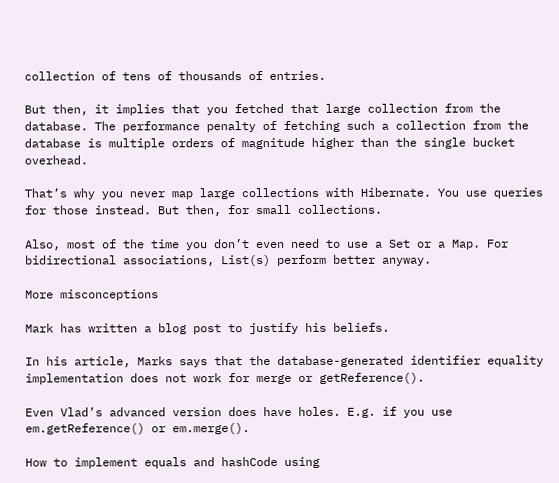collection of tens of thousands of entries.

But then, it implies that you fetched that large collection from the database. The performance penalty of fetching such a collection from the database is multiple orders of magnitude higher than the single bucket overhead.

That’s why you never map large collections with Hibernate. You use queries for those instead. But then, for small collections.

Also, most of the time you don’t even need to use a Set or a Map. For bidirectional associations, List(s) perform better anyway.

More misconceptions

Mark has written a blog post to justify his beliefs.

In his article, Marks says that the database-generated identifier equality implementation does not work for merge or getReference().

Even Vlad’s advanced version does have holes. E.g. if you use em.getReference() or em.merge().

How to implement equals and hashCode using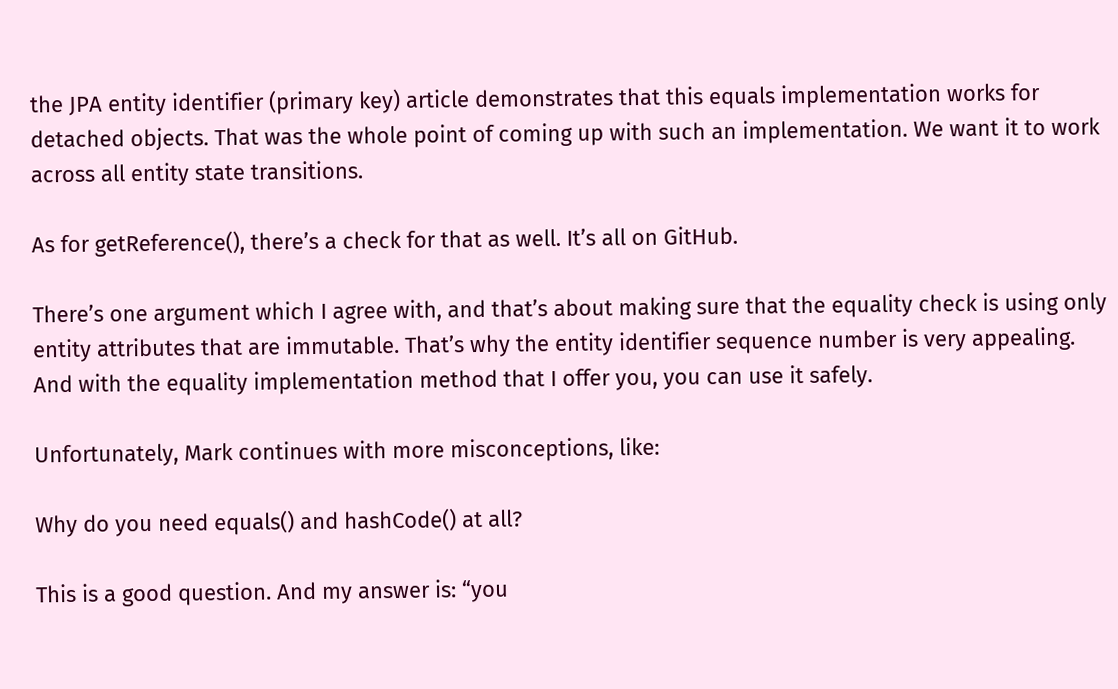the JPA entity identifier (primary key) article demonstrates that this equals implementation works for detached objects. That was the whole point of coming up with such an implementation. We want it to work across all entity state transitions.

As for getReference(), there’s a check for that as well. It’s all on GitHub.

There’s one argument which I agree with, and that’s about making sure that the equality check is using only entity attributes that are immutable. That’s why the entity identifier sequence number is very appealing. And with the equality implementation method that I offer you, you can use it safely.

Unfortunately, Mark continues with more misconceptions, like:

Why do you need equals() and hashCode() at all?

This is a good question. And my answer is: “you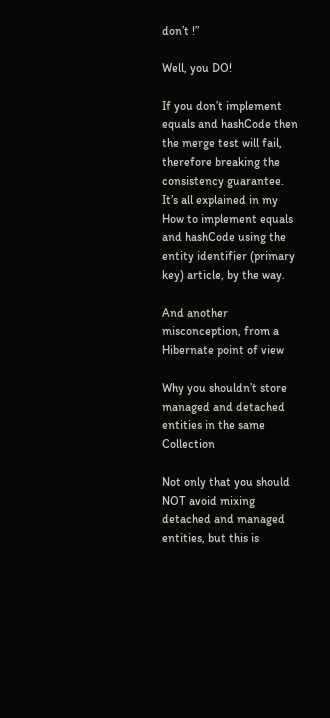don’t !”

Well, you DO!

If you don’t implement equals and hashCode then the merge test will fail, therefore breaking the consistency guarantee. It’s all explained in my How to implement equals and hashCode using the entity identifier (primary key) article, by the way.

And another misconception, from a Hibernate point of view

Why you shouldn’t store managed and detached entities in the same Collection

Not only that you should NOT avoid mixing detached and managed entities, but this is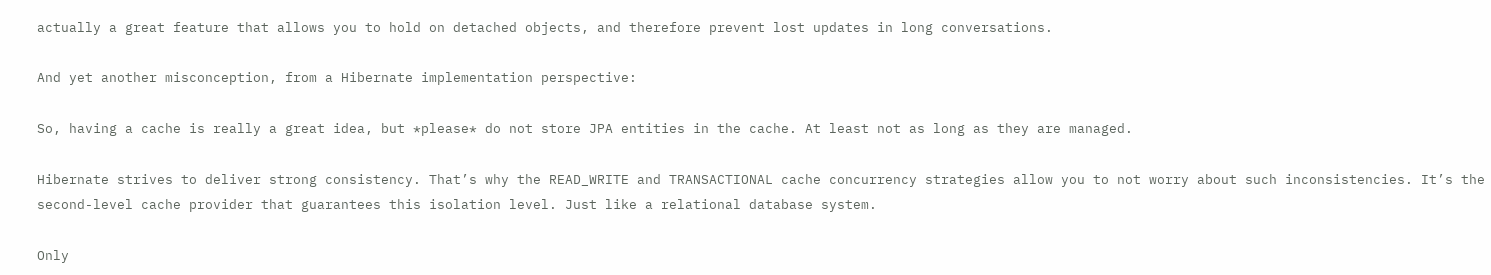actually a great feature that allows you to hold on detached objects, and therefore prevent lost updates in long conversations.

And yet another misconception, from a Hibernate implementation perspective:

So, having a cache is really a great idea, but *please* do not store JPA entities in the cache. At least not as long as they are managed.

Hibernate strives to deliver strong consistency. That’s why the READ_WRITE and TRANSACTIONAL cache concurrency strategies allow you to not worry about such inconsistencies. It’s the second-level cache provider that guarantees this isolation level. Just like a relational database system.

Only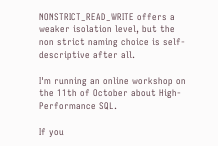NONSTRICT_READ_WRITE offers a weaker isolation level, but the non strict naming choice is self-descriptive after all.

I'm running an online workshop on the 11th of October about High-Performance SQL.

If you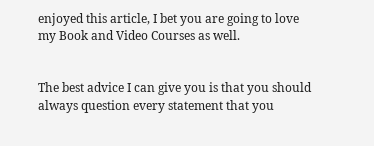enjoyed this article, I bet you are going to love my Book and Video Courses as well.


The best advice I can give you is that you should always question every statement that you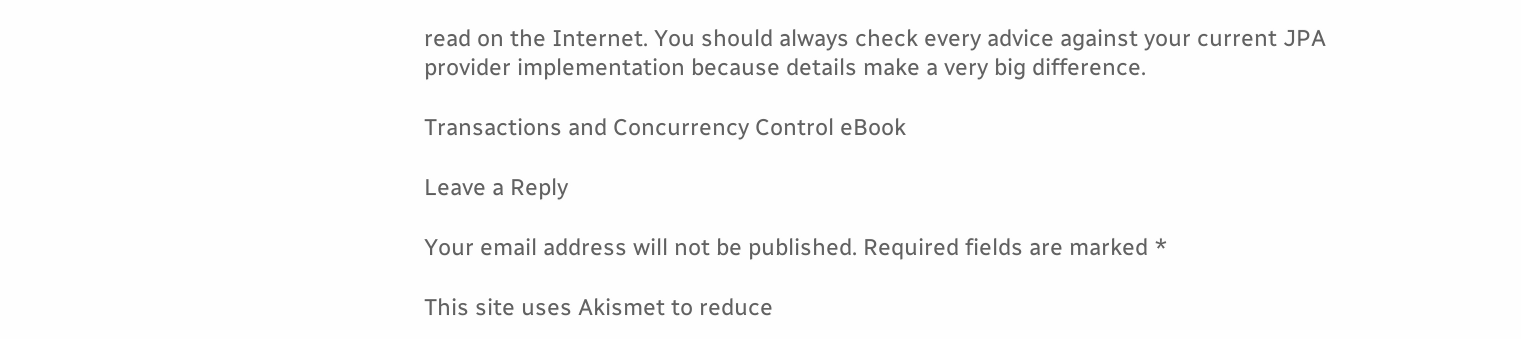read on the Internet. You should always check every advice against your current JPA provider implementation because details make a very big difference.

Transactions and Concurrency Control eBook

Leave a Reply

Your email address will not be published. Required fields are marked *

This site uses Akismet to reduce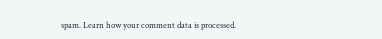spam. Learn how your comment data is processed.